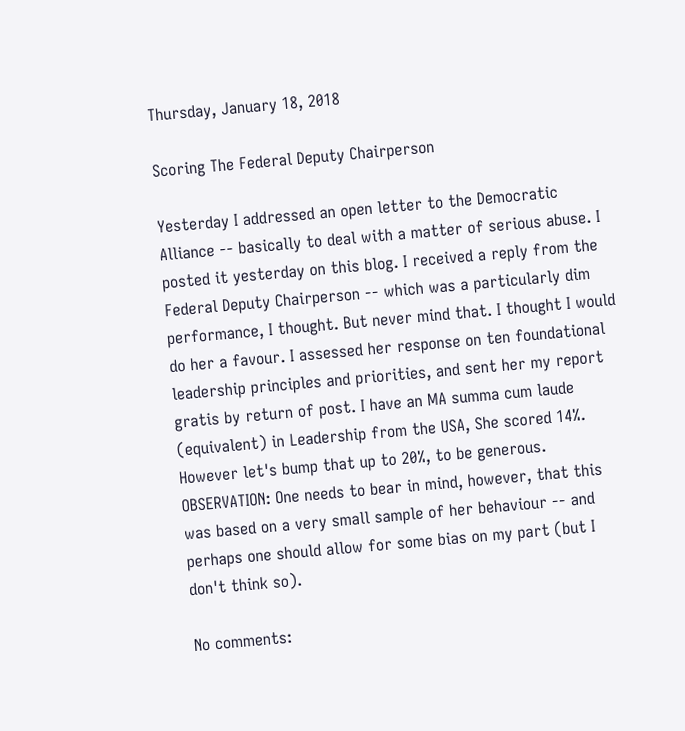Thursday, January 18, 2018

Scoring The Federal Deputy Chairperson

Yesterday I addressed an open letter to the Democratic Alliance -- basically to deal with a matter of serious abuse. I posted it yesterday on this blog. I received a reply from the Federal Deputy Chairperson -- which was a particularly dim performance, I thought. But never mind that. I thought I would do her a favour. I assessed her response on ten foundational leadership principles and priorities, and sent her my report gratis by return of post. I have an MA summa cum laude (equivalent) in Leadership from the USA, She scored 14%. However let's bump that up to 20%, to be generous. OBSERVATION: One needs to bear in mind, however, that this was based on a very small sample of her behaviour -- and perhaps one should allow for some bias on my part (but I don't think so).

No comments: